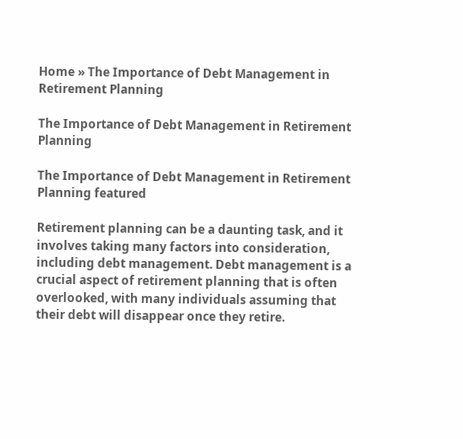Home » The Importance of Debt Management in Retirement Planning

The Importance of Debt Management in Retirement Planning

The Importance of Debt Management in Retirement Planning featured

Retirement planning can be a daunting task, and it involves taking many factors into consideration, including debt management. Debt management is a crucial aspect of retirement planning that is often overlooked, with many individuals assuming that their debt will disappear once they retire.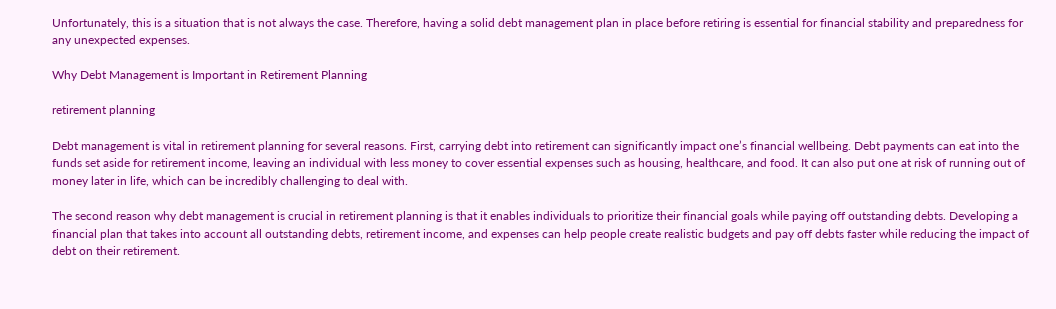Unfortunately, this is a situation that is not always the case. Therefore, having a solid debt management plan in place before retiring is essential for financial stability and preparedness for any unexpected expenses.

Why Debt Management is Important in Retirement Planning

retirement planning

Debt management is vital in retirement planning for several reasons. First, carrying debt into retirement can significantly impact one’s financial wellbeing. Debt payments can eat into the funds set aside for retirement income, leaving an individual with less money to cover essential expenses such as housing, healthcare, and food. It can also put one at risk of running out of money later in life, which can be incredibly challenging to deal with.

The second reason why debt management is crucial in retirement planning is that it enables individuals to prioritize their financial goals while paying off outstanding debts. Developing a financial plan that takes into account all outstanding debts, retirement income, and expenses can help people create realistic budgets and pay off debts faster while reducing the impact of debt on their retirement.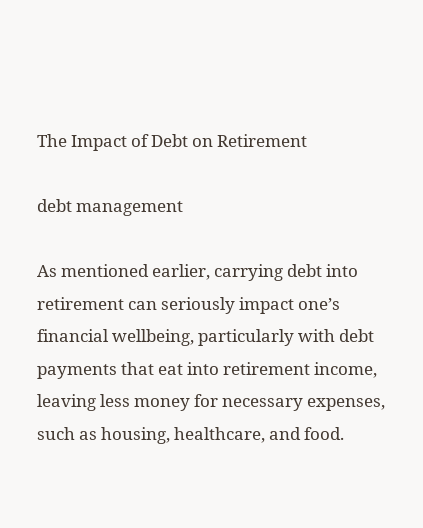The Impact of Debt on Retirement

debt management

As mentioned earlier, carrying debt into retirement can seriously impact one’s financial wellbeing, particularly with debt payments that eat into retirement income, leaving less money for necessary expenses, such as housing, healthcare, and food.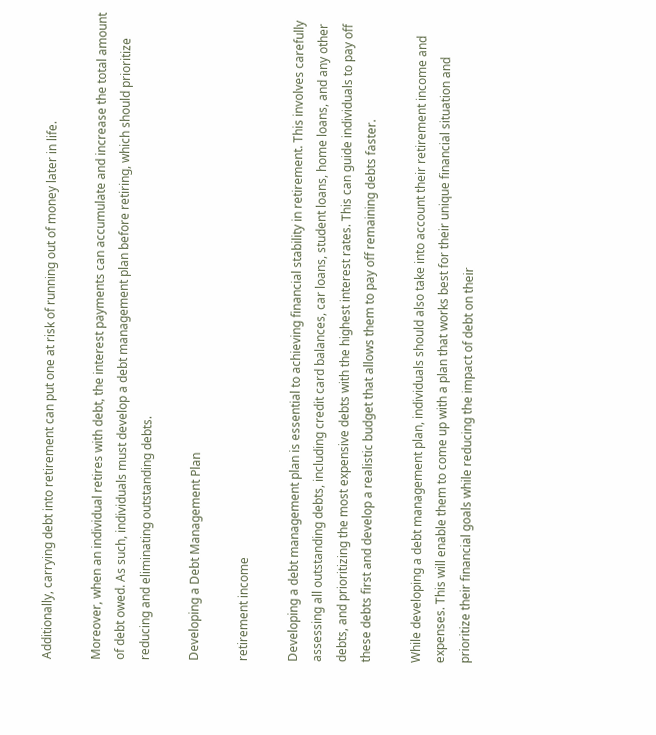Additionally, carrying debt into retirement can put one at risk of running out of money later in life.

Moreover, when an individual retires with debt, the interest payments can accumulate and increase the total amount of debt owed. As such, individuals must develop a debt management plan before retiring, which should prioritize reducing and eliminating outstanding debts.

Developing a Debt Management Plan

retirement income

Developing a debt management plan is essential to achieving financial stability in retirement. This involves carefully assessing all outstanding debts, including credit card balances, car loans, student loans, home loans, and any other debts, and prioritizing the most expensive debts with the highest interest rates. This can guide individuals to pay off these debts first and develop a realistic budget that allows them to pay off remaining debts faster.

While developing a debt management plan, individuals should also take into account their retirement income and expenses. This will enable them to come up with a plan that works best for their unique financial situation and prioritize their financial goals while reducing the impact of debt on their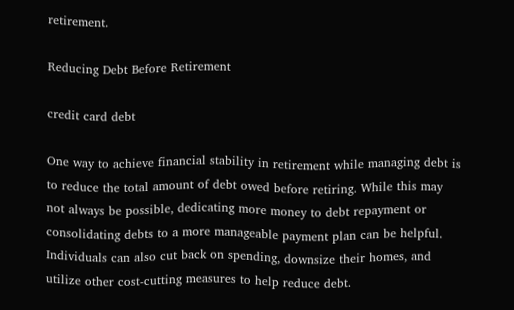retirement.

Reducing Debt Before Retirement

credit card debt

One way to achieve financial stability in retirement while managing debt is to reduce the total amount of debt owed before retiring. While this may not always be possible, dedicating more money to debt repayment or consolidating debts to a more manageable payment plan can be helpful. Individuals can also cut back on spending, downsize their homes, and utilize other cost-cutting measures to help reduce debt.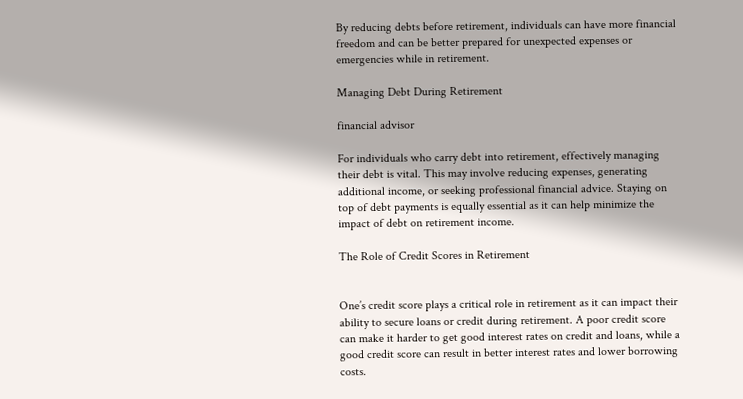By reducing debts before retirement, individuals can have more financial freedom and can be better prepared for unexpected expenses or emergencies while in retirement.

Managing Debt During Retirement

financial advisor

For individuals who carry debt into retirement, effectively managing their debt is vital. This may involve reducing expenses, generating additional income, or seeking professional financial advice. Staying on top of debt payments is equally essential as it can help minimize the impact of debt on retirement income.

The Role of Credit Scores in Retirement


One’s credit score plays a critical role in retirement as it can impact their ability to secure loans or credit during retirement. A poor credit score can make it harder to get good interest rates on credit and loans, while a good credit score can result in better interest rates and lower borrowing costs.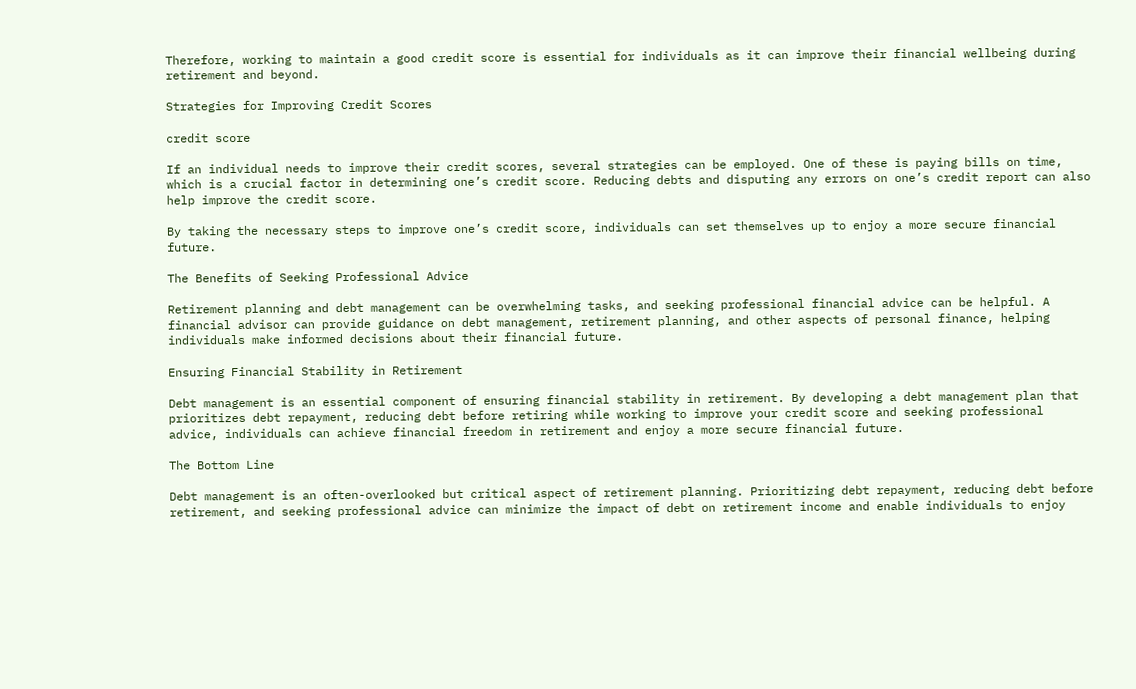Therefore, working to maintain a good credit score is essential for individuals as it can improve their financial wellbeing during retirement and beyond.

Strategies for Improving Credit Scores

credit score

If an individual needs to improve their credit scores, several strategies can be employed. One of these is paying bills on time, which is a crucial factor in determining one’s credit score. Reducing debts and disputing any errors on one’s credit report can also help improve the credit score.

By taking the necessary steps to improve one’s credit score, individuals can set themselves up to enjoy a more secure financial future.

The Benefits of Seeking Professional Advice

Retirement planning and debt management can be overwhelming tasks, and seeking professional financial advice can be helpful. A financial advisor can provide guidance on debt management, retirement planning, and other aspects of personal finance, helping individuals make informed decisions about their financial future.

Ensuring Financial Stability in Retirement

Debt management is an essential component of ensuring financial stability in retirement. By developing a debt management plan that prioritizes debt repayment, reducing debt before retiring while working to improve your credit score and seeking professional advice, individuals can achieve financial freedom in retirement and enjoy a more secure financial future.

The Bottom Line

Debt management is an often-overlooked but critical aspect of retirement planning. Prioritizing debt repayment, reducing debt before retirement, and seeking professional advice can minimize the impact of debt on retirement income and enable individuals to enjoy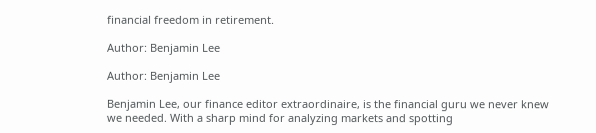financial freedom in retirement.

Author: Benjamin Lee

Author: Benjamin Lee

Benjamin Lee, our finance editor extraordinaire, is the financial guru we never knew we needed. With a sharp mind for analyzing markets and spotting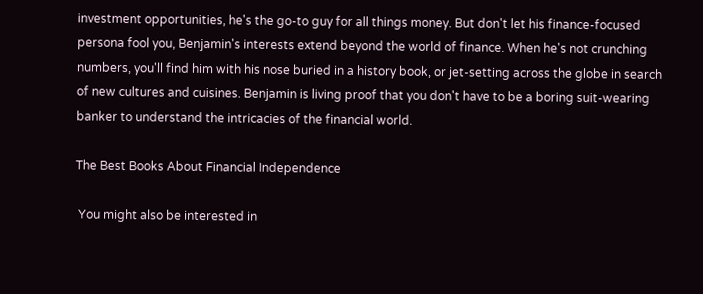investment opportunities, he's the go-to guy for all things money. But don't let his finance-focused persona fool you, Benjamin's interests extend beyond the world of finance. When he's not crunching numbers, you'll find him with his nose buried in a history book, or jet-setting across the globe in search of new cultures and cuisines. Benjamin is living proof that you don't have to be a boring suit-wearing banker to understand the intricacies of the financial world.

The Best Books About Financial Independence

 You might also be interested in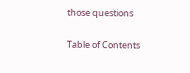those questions

Table of Contents